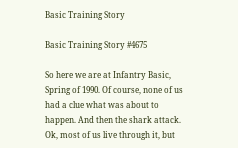Basic Training Story

Basic Training Story #4675

So here we are at Infantry Basic, Spring of 1990. Of course, none of us had a clue what was about to happen. And then the shark attack. Ok, most of us live through it, but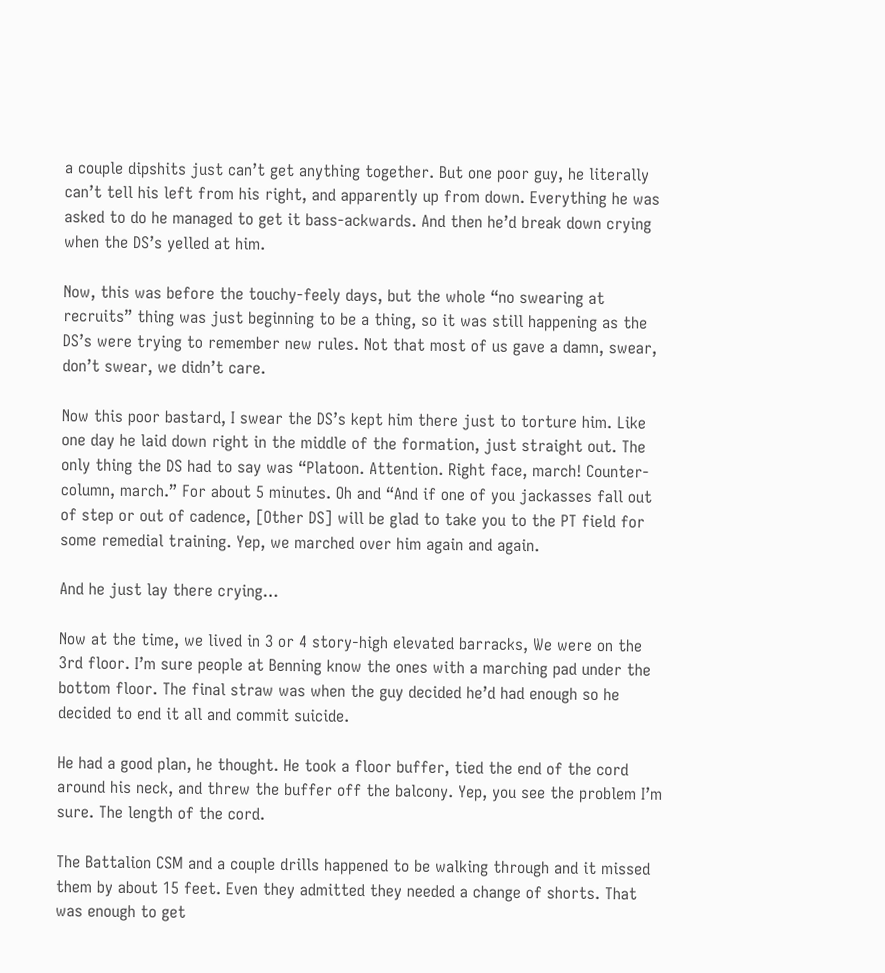a couple dipshits just can’t get anything together. But one poor guy, he literally can’t tell his left from his right, and apparently up from down. Everything he was asked to do he managed to get it bass-ackwards. And then he’d break down crying when the DS’s yelled at him.

Now, this was before the touchy-feely days, but the whole “no swearing at recruits” thing was just beginning to be a thing, so it was still happening as the DS’s were trying to remember new rules. Not that most of us gave a damn, swear, don’t swear, we didn’t care.

Now this poor bastard, I swear the DS’s kept him there just to torture him. Like one day he laid down right in the middle of the formation, just straight out. The only thing the DS had to say was “Platoon. Attention. Right face, march! Counter-column, march.” For about 5 minutes. Oh and “And if one of you jackasses fall out of step or out of cadence, [Other DS] will be glad to take you to the PT field for some remedial training. Yep, we marched over him again and again.

And he just lay there crying…

Now at the time, we lived in 3 or 4 story-high elevated barracks, We were on the 3rd floor. I’m sure people at Benning know the ones with a marching pad under the bottom floor. The final straw was when the guy decided he’d had enough so he decided to end it all and commit suicide.

He had a good plan, he thought. He took a floor buffer, tied the end of the cord around his neck, and threw the buffer off the balcony. Yep, you see the problem I’m sure. The length of the cord.

The Battalion CSM and a couple drills happened to be walking through and it missed them by about 15 feet. Even they admitted they needed a change of shorts. That was enough to get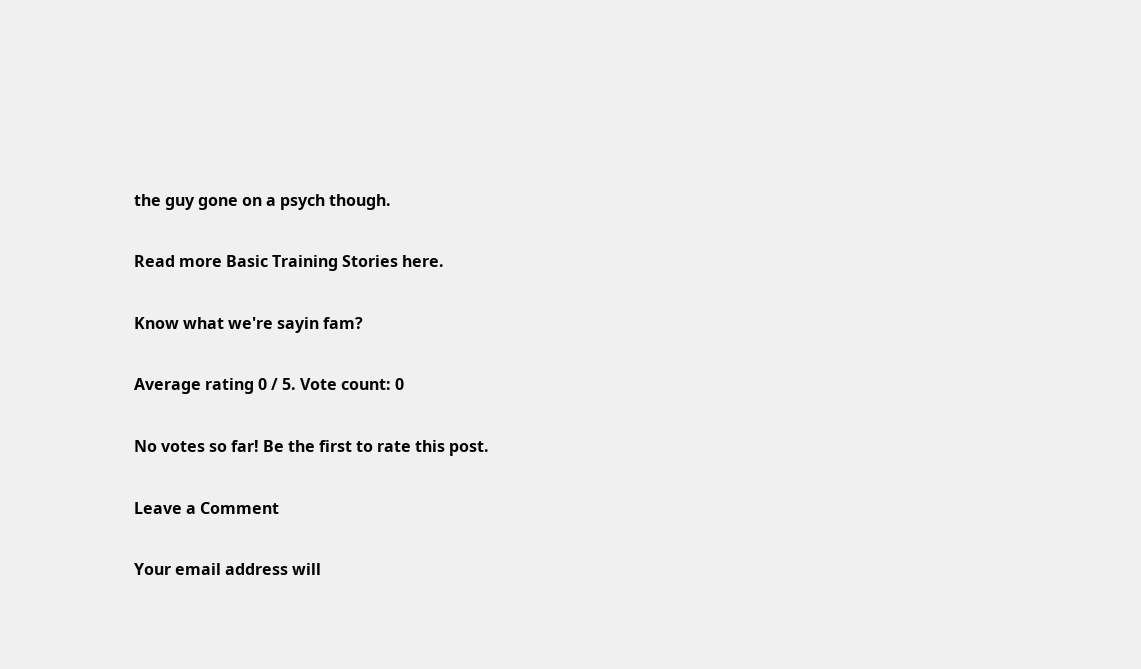the guy gone on a psych though.

Read more Basic Training Stories here.

Know what we're sayin fam?

Average rating 0 / 5. Vote count: 0

No votes so far! Be the first to rate this post.

Leave a Comment

Your email address will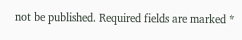not be published. Required fields are marked *